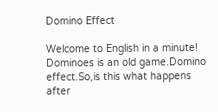Domino Effect

Welcome to English in a minute! Dominoes is an old game.Domino effect.So,is this what happens after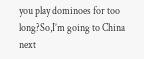you play dominoes for too long?So,I’m going to China next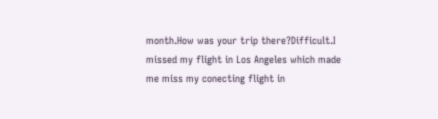month.How was your trip there?Difficult.I missed my flight in Los Angeles which made me miss my conecting flight in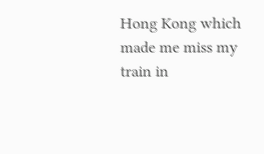Hong Kong which made me miss my train in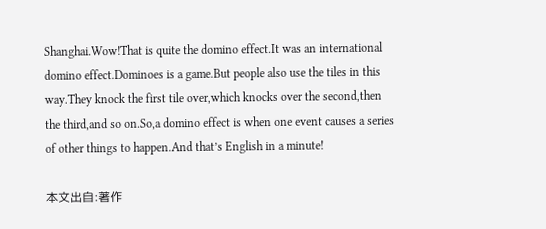Shanghai.Wow!That is quite the domino effect.It was an international domino effect.Dominoes is a game.But people also use the tiles in this way.They knock the first tile over,which knocks over the second,then the third,and so on.So,a domino effect is when one event causes a series of other things to happen.And that’s English in a minute!

本文出自:著作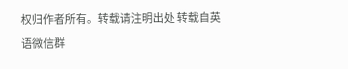权归作者所有。转载请注明出处 转载自英语微信群